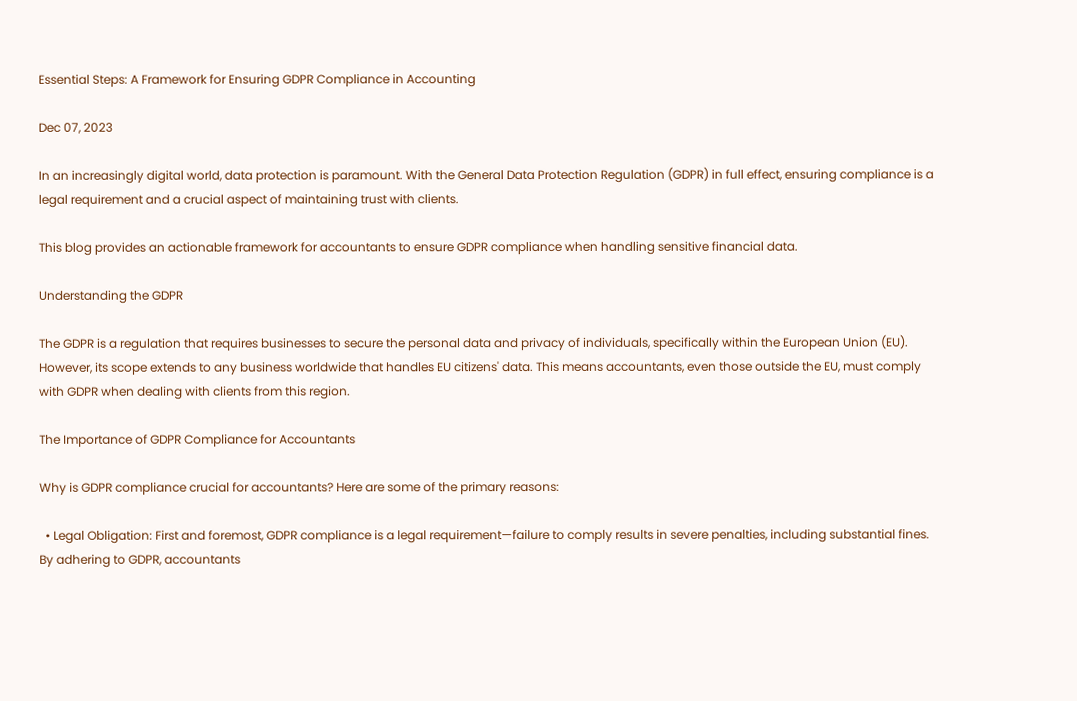Essential Steps: A Framework for Ensuring GDPR Compliance in Accounting

Dec 07, 2023

In an increasingly digital world, data protection is paramount. With the General Data Protection Regulation (GDPR) in full effect, ensuring compliance is a legal requirement and a crucial aspect of maintaining trust with clients.

This blog provides an actionable framework for accountants to ensure GDPR compliance when handling sensitive financial data.

Understanding the GDPR

The GDPR is a regulation that requires businesses to secure the personal data and privacy of individuals, specifically within the European Union (EU). However, its scope extends to any business worldwide that handles EU citizens' data. This means accountants, even those outside the EU, must comply with GDPR when dealing with clients from this region.

The Importance of GDPR Compliance for Accountants

Why is GDPR compliance crucial for accountants? Here are some of the primary reasons:

  • Legal Obligation: First and foremost, GDPR compliance is a legal requirement—failure to comply results in severe penalties, including substantial fines. By adhering to GDPR, accountants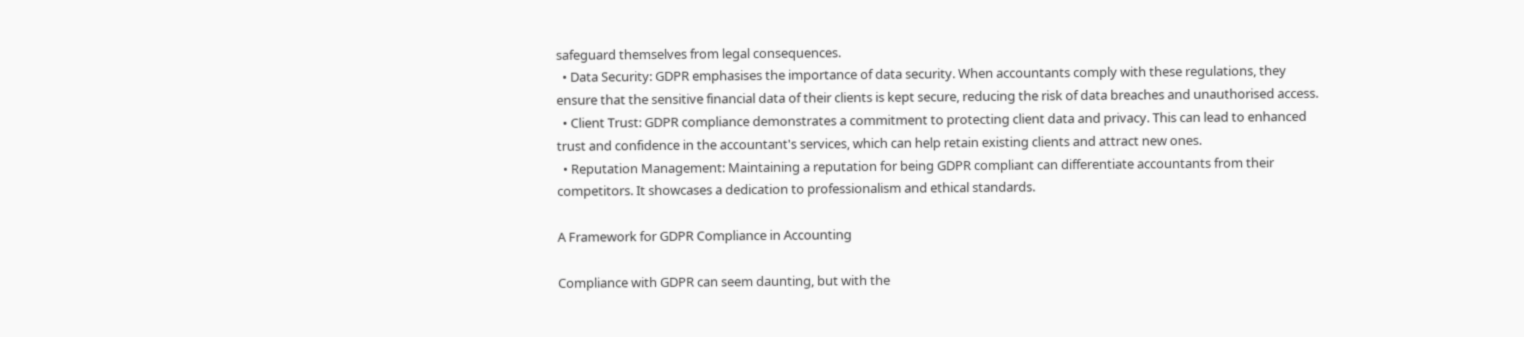safeguard themselves from legal consequences.
  • Data Security: GDPR emphasises the importance of data security. When accountants comply with these regulations, they ensure that the sensitive financial data of their clients is kept secure, reducing the risk of data breaches and unauthorised access.
  • Client Trust: GDPR compliance demonstrates a commitment to protecting client data and privacy. This can lead to enhanced trust and confidence in the accountant's services, which can help retain existing clients and attract new ones.
  • Reputation Management: Maintaining a reputation for being GDPR compliant can differentiate accountants from their competitors. It showcases a dedication to professionalism and ethical standards.

A Framework for GDPR Compliance in Accounting

Compliance with GDPR can seem daunting, but with the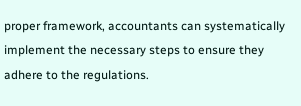proper framework, accountants can systematically implement the necessary steps to ensure they adhere to the regulations.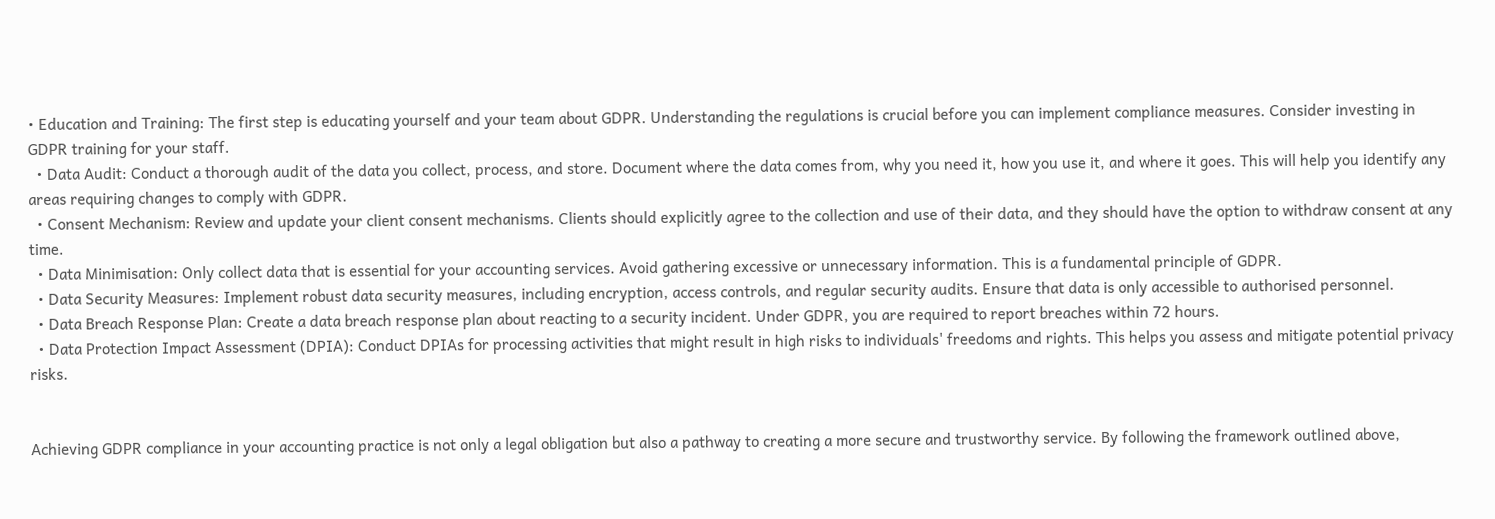• Education and Training: The first step is educating yourself and your team about GDPR. Understanding the regulations is crucial before you can implement compliance measures. Consider investing in GDPR training for your staff.
  • Data Audit: Conduct a thorough audit of the data you collect, process, and store. Document where the data comes from, why you need it, how you use it, and where it goes. This will help you identify any areas requiring changes to comply with GDPR.
  • Consent Mechanism: Review and update your client consent mechanisms. Clients should explicitly agree to the collection and use of their data, and they should have the option to withdraw consent at any time.
  • Data Minimisation: Only collect data that is essential for your accounting services. Avoid gathering excessive or unnecessary information. This is a fundamental principle of GDPR.
  • Data Security Measures: Implement robust data security measures, including encryption, access controls, and regular security audits. Ensure that data is only accessible to authorised personnel.
  • Data Breach Response Plan: Create a data breach response plan about reacting to a security incident. Under GDPR, you are required to report breaches within 72 hours.
  • Data Protection Impact Assessment (DPIA): Conduct DPIAs for processing activities that might result in high risks to individuals' freedoms and rights. This helps you assess and mitigate potential privacy risks.


Achieving GDPR compliance in your accounting practice is not only a legal obligation but also a pathway to creating a more secure and trustworthy service. By following the framework outlined above,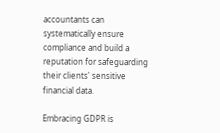accountants can systematically ensure compliance and build a reputation for safeguarding their clients' sensitive financial data.

Embracing GDPR is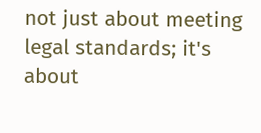not just about meeting legal standards; it's about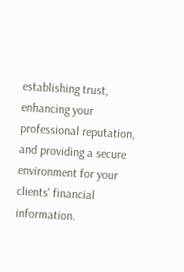establishing trust, enhancing your professional reputation, and providing a secure environment for your clients' financial information.